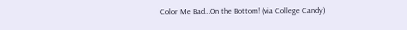Color Me Bad…On the Bottom! (via College Candy)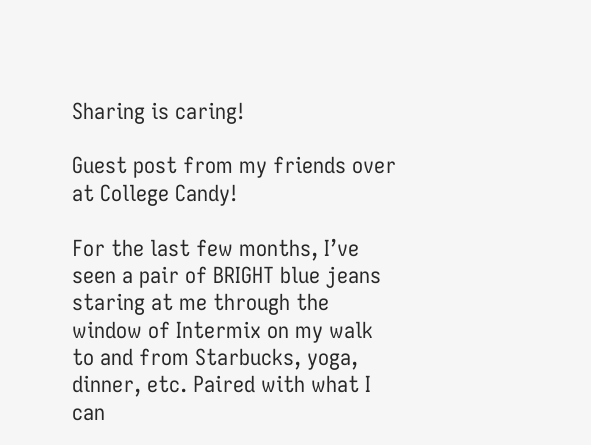Sharing is caring!

Guest post from my friends over at College Candy!

For the last few months, I’ve seen a pair of BRIGHT blue jeans staring at me through the window of Intermix on my walk to and from Starbucks, yoga, dinner, etc. Paired with what I can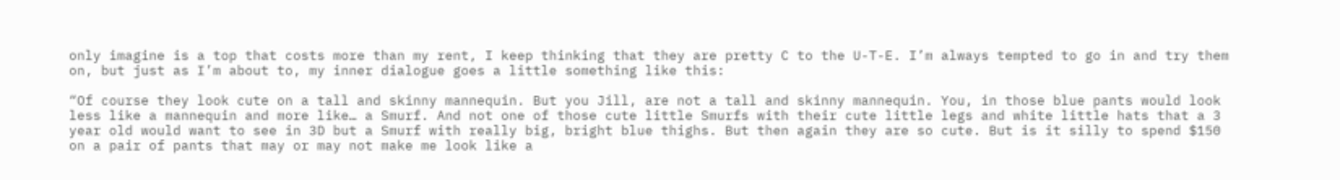only imagine is a top that costs more than my rent, I keep thinking that they are pretty C to the U-T-E. I’m always tempted to go in and try them on, but just as I’m about to, my inner dialogue goes a little something like this:

“Of course they look cute on a tall and skinny mannequin. But you Jill, are not a tall and skinny mannequin. You, in those blue pants would look less like a mannequin and more like… a Smurf. And not one of those cute little Smurfs with their cute little legs and white little hats that a 3 year old would want to see in 3D but a Smurf with really big, bright blue thighs. But then again they are so cute. But is it silly to spend $150 on a pair of pants that may or may not make me look like a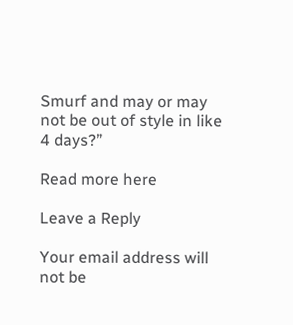Smurf and may or may not be out of style in like 4 days?”

Read more here

Leave a Reply

Your email address will not be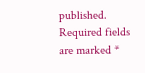published. Required fields are marked *